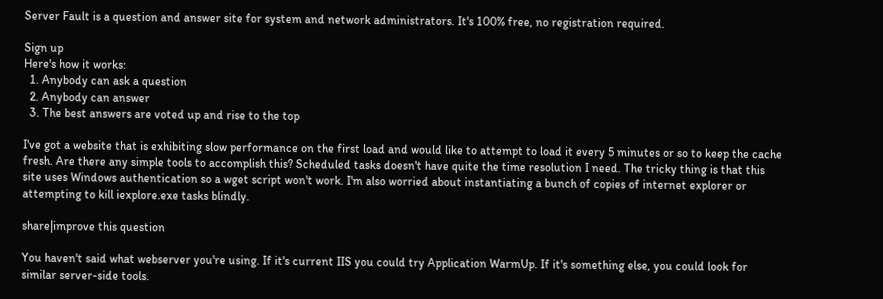Server Fault is a question and answer site for system and network administrators. It's 100% free, no registration required.

Sign up
Here's how it works:
  1. Anybody can ask a question
  2. Anybody can answer
  3. The best answers are voted up and rise to the top

I've got a website that is exhibiting slow performance on the first load and would like to attempt to load it every 5 minutes or so to keep the cache fresh. Are there any simple tools to accomplish this? Scheduled tasks doesn't have quite the time resolution I need. The tricky thing is that this site uses Windows authentication so a wget script won't work. I'm also worried about instantiating a bunch of copies of internet explorer or attempting to kill iexplore.exe tasks blindly.

share|improve this question

You haven't said what webserver you're using. If it's current IIS you could try Application WarmUp. If it's something else, you could look for similar server-side tools.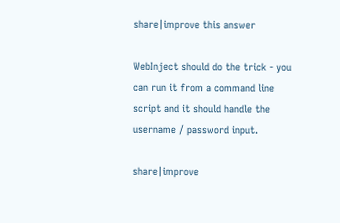share|improve this answer

WebInject should do the trick - you can run it from a command line script and it should handle the username / password input.

share|improve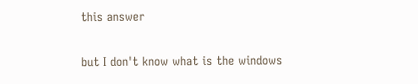this answer

but I don't know what is the windows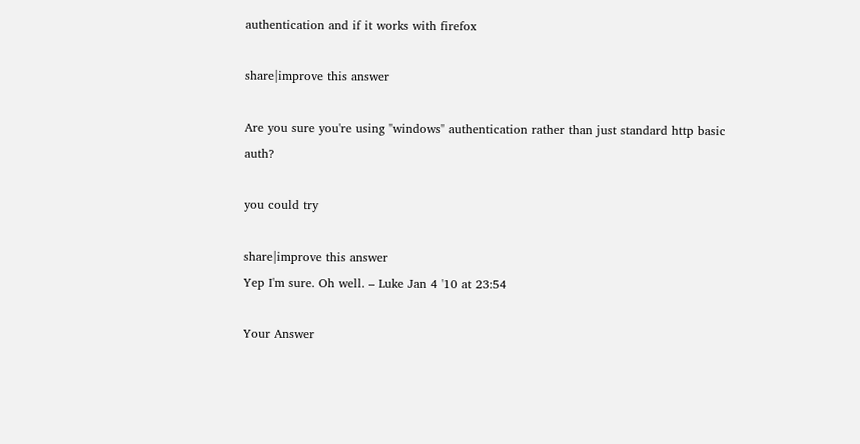authentication and if it works with firefox

share|improve this answer

Are you sure you're using "windows" authentication rather than just standard http basic auth?

you could try

share|improve this answer
Yep I'm sure. Oh well. – Luke Jan 4 '10 at 23:54

Your Answer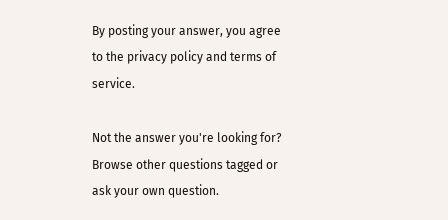By posting your answer, you agree to the privacy policy and terms of service.

Not the answer you're looking for? Browse other questions tagged or ask your own question.